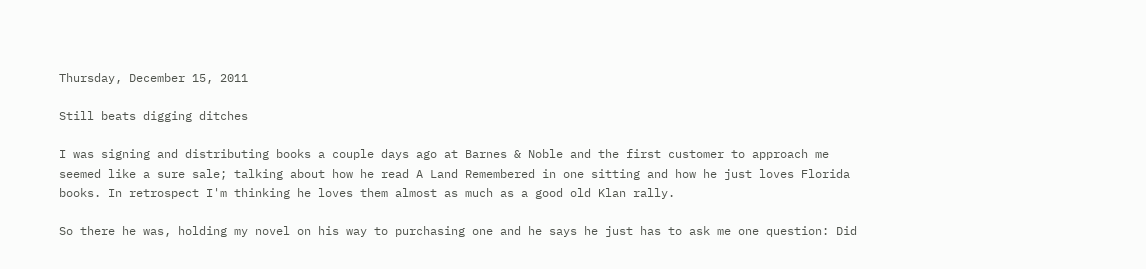Thursday, December 15, 2011

Still beats digging ditches

I was signing and distributing books a couple days ago at Barnes & Noble and the first customer to approach me seemed like a sure sale; talking about how he read A Land Remembered in one sitting and how he just loves Florida books. In retrospect I'm thinking he loves them almost as much as a good old Klan rally.

So there he was, holding my novel on his way to purchasing one and he says he just has to ask me one question: Did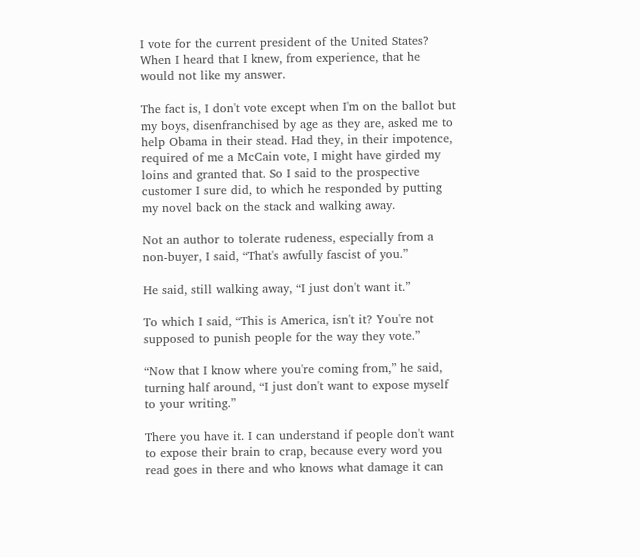I vote for the current president of the United States? When I heard that I knew, from experience, that he would not like my answer.

The fact is, I don't vote except when I'm on the ballot but my boys, disenfranchised by age as they are, asked me to help Obama in their stead. Had they, in their impotence, required of me a McCain vote, I might have girded my loins and granted that. So I said to the prospective customer I sure did, to which he responded by putting my novel back on the stack and walking away.

Not an author to tolerate rudeness, especially from a non-buyer, I said, “That's awfully fascist of you.”

He said, still walking away, “I just don't want it.”

To which I said, “This is America, isn't it? You're not supposed to punish people for the way they vote.”

“Now that I know where you're coming from,” he said, turning half around, “I just don't want to expose myself to your writing.”

There you have it. I can understand if people don't want to expose their brain to crap, because every word you read goes in there and who knows what damage it can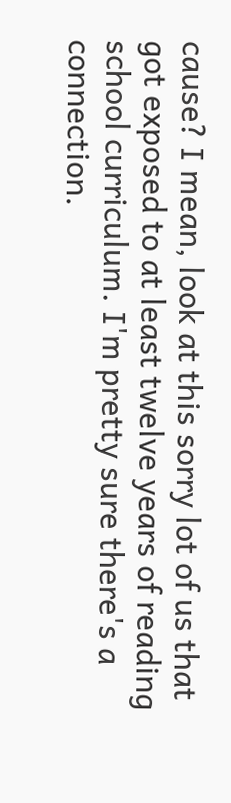cause? I mean, look at this sorry lot of us that got exposed to at least twelve years of reading school curriculum. I'm pretty sure there's a connection.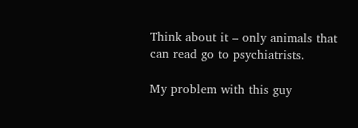Think about it – only animals that can read go to psychiatrists.

My problem with this guy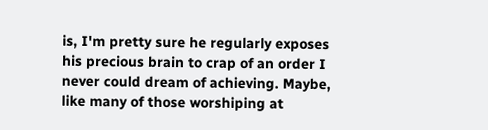is, I'm pretty sure he regularly exposes his precious brain to crap of an order I never could dream of achieving. Maybe, like many of those worshiping at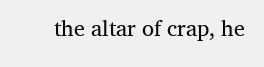the altar of crap, he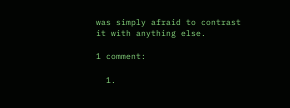was simply afraid to contrast it with anything else.

1 comment:

  1.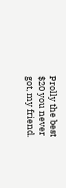Prolly the best $20 you never got, my friend.